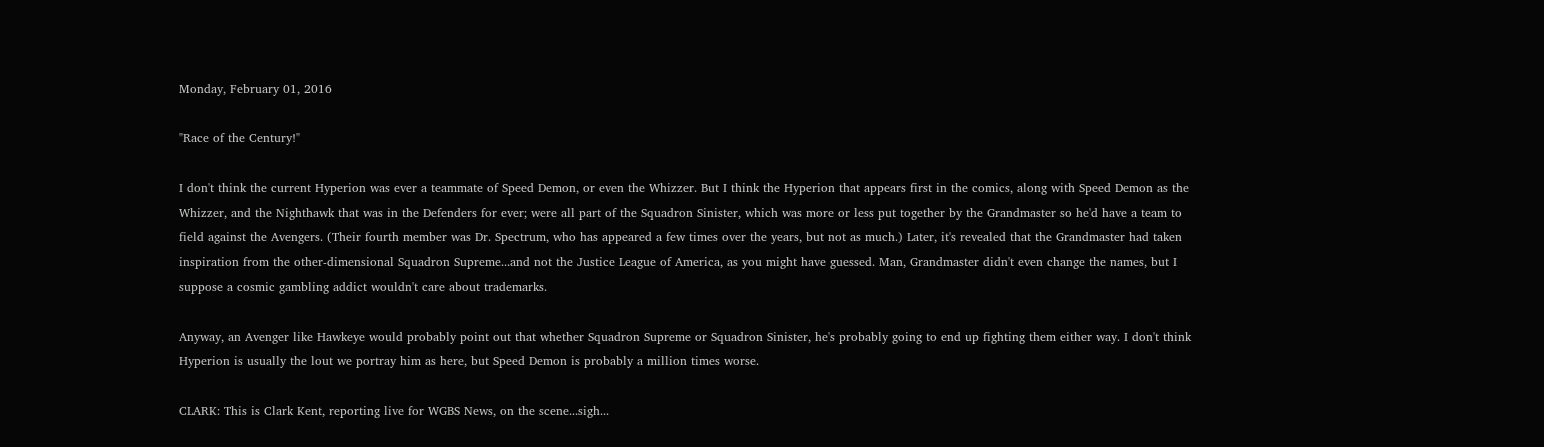Monday, February 01, 2016

"Race of the Century!"

I don't think the current Hyperion was ever a teammate of Speed Demon, or even the Whizzer. But I think the Hyperion that appears first in the comics, along with Speed Demon as the Whizzer, and the Nighthawk that was in the Defenders for ever; were all part of the Squadron Sinister, which was more or less put together by the Grandmaster so he'd have a team to field against the Avengers. (Their fourth member was Dr. Spectrum, who has appeared a few times over the years, but not as much.) Later, it's revealed that the Grandmaster had taken inspiration from the other-dimensional Squadron Supreme...and not the Justice League of America, as you might have guessed. Man, Grandmaster didn't even change the names, but I suppose a cosmic gambling addict wouldn't care about trademarks.

Anyway, an Avenger like Hawkeye would probably point out that whether Squadron Supreme or Squadron Sinister, he's probably going to end up fighting them either way. I don't think Hyperion is usually the lout we portray him as here, but Speed Demon is probably a million times worse.

CLARK: This is Clark Kent, reporting live for WGBS News, on the scene...sigh...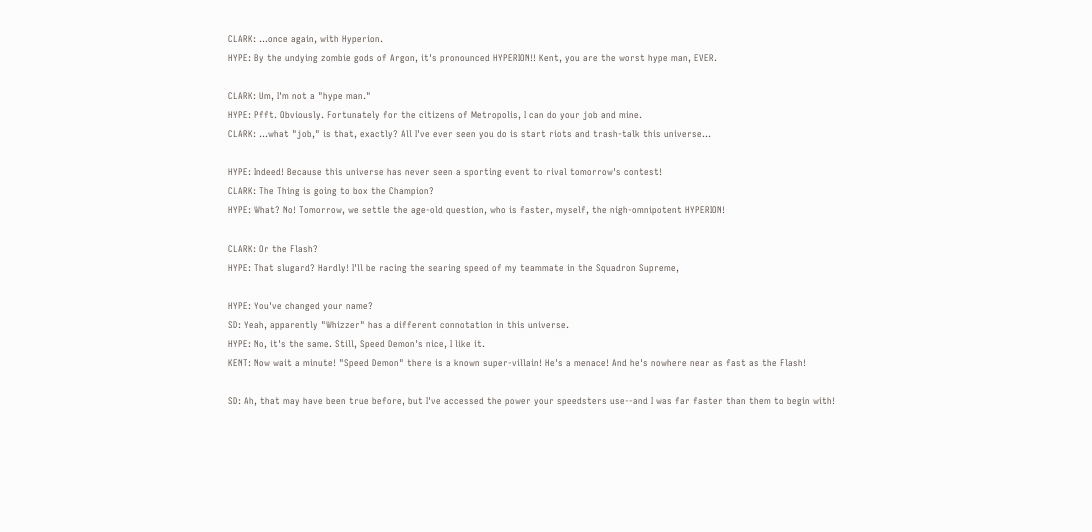CLARK: ...once again, with Hyperion.
HYPE: By the undying zombie gods of Argon, it's pronounced HYPERION!! Kent, you are the worst hype man, EVER.

CLARK: Um, I'm not a "hype man."
HYPE: Pfft. Obviously. Fortunately for the citizens of Metropolis, I can do your job and mine.
CLARK: ...what "job," is that, exactly? All I've ever seen you do is start riots and trash-talk this universe...

HYPE: Indeed! Because this universe has never seen a sporting event to rival tomorrow's contest!
CLARK: The Thing is going to box the Champion?
HYPE: What? No! Tomorrow, we settle the age-old question, who is faster, myself, the nigh-omnipotent HYPERION!

CLARK: Or the Flash?
HYPE: That slugard? Hardly! I'll be racing the searing speed of my teammate in the Squadron Supreme,

HYPE: You've changed your name?
SD: Yeah, apparently "Whizzer" has a different connotation in this universe.
HYPE: No, it's the same. Still, Speed Demon's nice, I like it.
KENT: Now wait a minute! "Speed Demon" there is a known super-villain! He's a menace! And he's nowhere near as fast as the Flash!

SD: Ah, that may have been true before, but I've accessed the power your speedsters use--and I was far faster than them to begin with!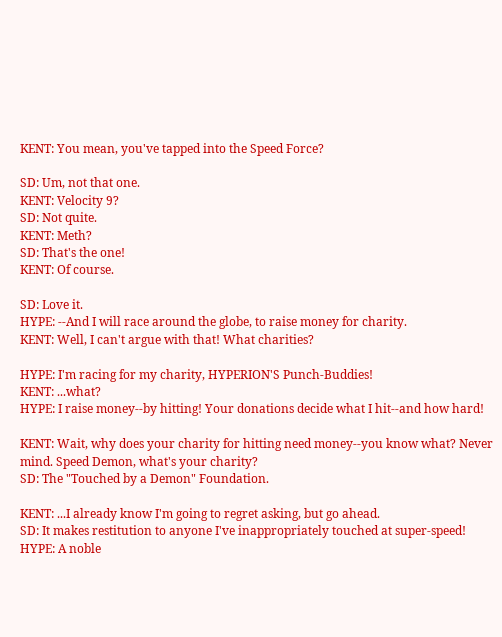KENT: You mean, you've tapped into the Speed Force?

SD: Um, not that one.
KENT: Velocity 9?
SD: Not quite.
KENT: Meth?
SD: That's the one!
KENT: Of course.

SD: Love it.
HYPE: --And I will race around the globe, to raise money for charity.
KENT: Well, I can't argue with that! What charities?

HYPE: I'm racing for my charity, HYPERION'S Punch-Buddies!
KENT: ...what?
HYPE: I raise money--by hitting! Your donations decide what I hit--and how hard!

KENT: Wait, why does your charity for hitting need money--you know what? Never mind. Speed Demon, what's your charity?
SD: The "Touched by a Demon" Foundation.

KENT: ...I already know I'm going to regret asking, but go ahead.
SD: It makes restitution to anyone I've inappropriately touched at super-speed!
HYPE: A noble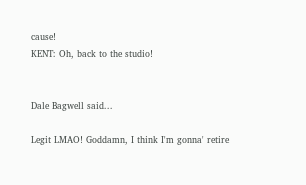cause!
KENT: Oh, back to the studio!


Dale Bagwell said...

Legit LMAO! Goddamn, I think I'm gonna' retire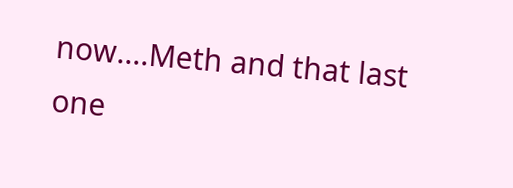now....Meth and that last one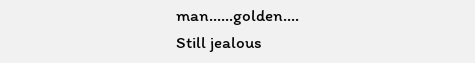man......golden....
Still jealous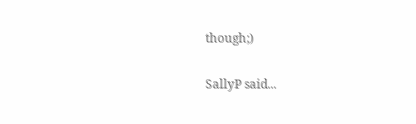though;)

SallyP said...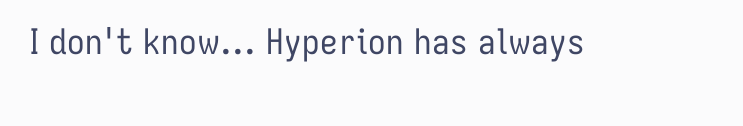I don't know... Hyperion has always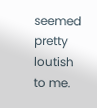seemed pretty loutish to me.